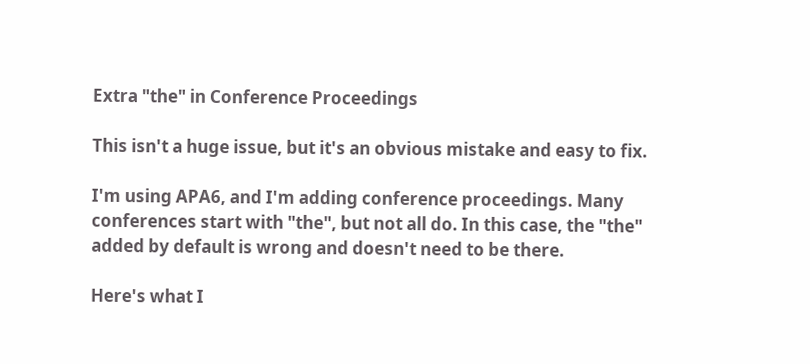Extra "the" in Conference Proceedings

This isn't a huge issue, but it's an obvious mistake and easy to fix.

I'm using APA6, and I'm adding conference proceedings. Many conferences start with "the", but not all do. In this case, the "the" added by default is wrong and doesn't need to be there.

Here's what I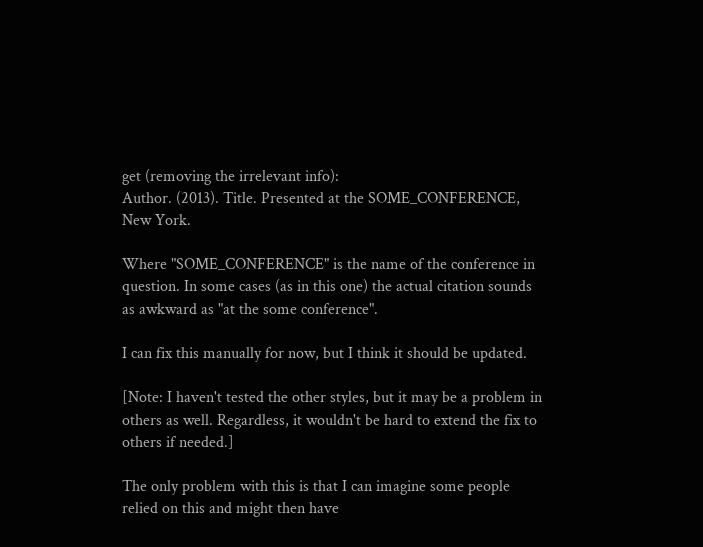get (removing the irrelevant info):
Author. (2013). Title. Presented at the SOME_CONFERENCE, New York.

Where "SOME_CONFERENCE" is the name of the conference in question. In some cases (as in this one) the actual citation sounds as awkward as "at the some conference".

I can fix this manually for now, but I think it should be updated.

[Note: I haven't tested the other styles, but it may be a problem in others as well. Regardless, it wouldn't be hard to extend the fix to others if needed.]

The only problem with this is that I can imagine some people relied on this and might then have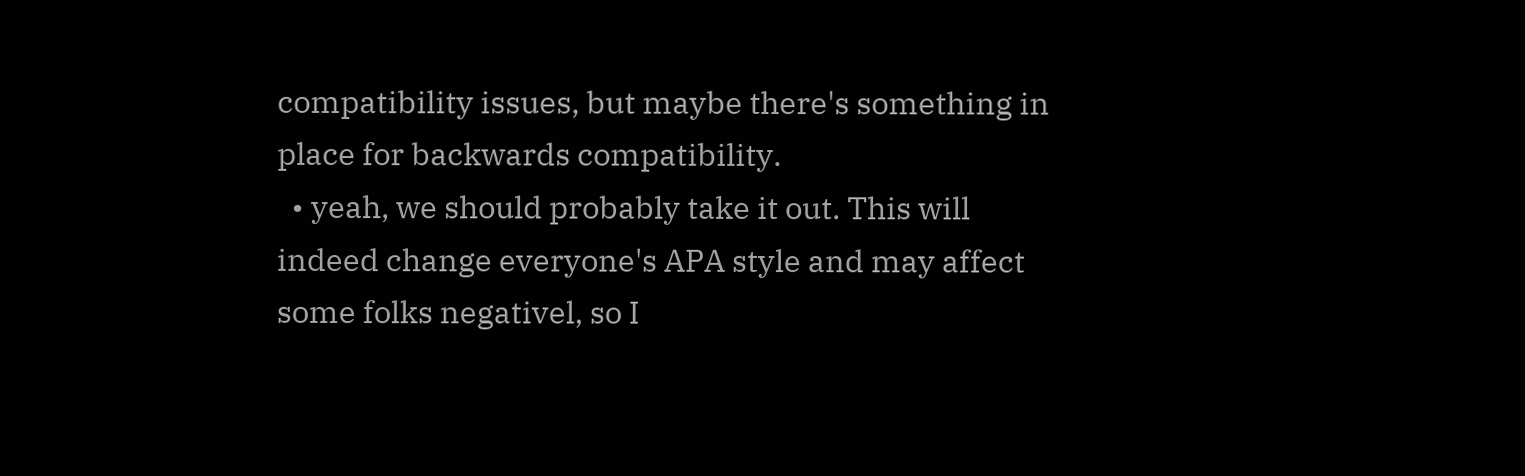compatibility issues, but maybe there's something in place for backwards compatibility.
  • yeah, we should probably take it out. This will indeed change everyone's APA style and may affect some folks negativel, so I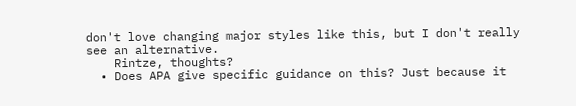don't love changing major styles like this, but I don't really see an alternative.
    Rintze, thoughts?
  • Does APA give specific guidance on this? Just because it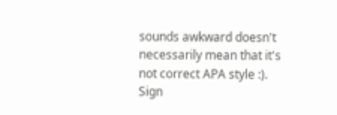sounds awkward doesn't necessarily mean that it's not correct APA style :).
Sign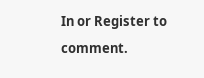In or Register to comment.